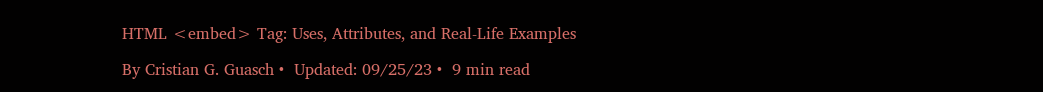HTML <embed> Tag: Uses, Attributes, and Real-Life Examples

By Cristian G. Guasch •  Updated: 09/25/23 •  9 min read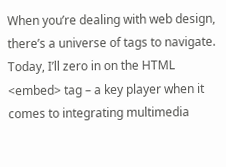When you’re dealing with web design, there’s a universe of tags to navigate. Today, I’ll zero in on the HTML <embed> tag – a key player when it comes to integrating multimedia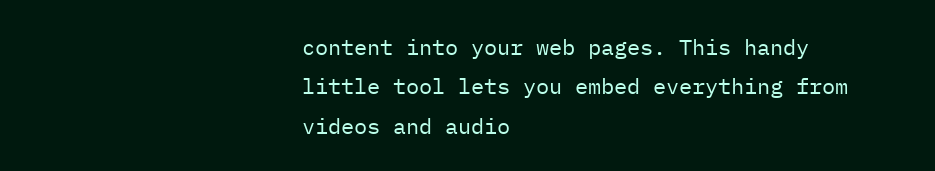content into your web pages. This handy little tool lets you embed everything from videos and audio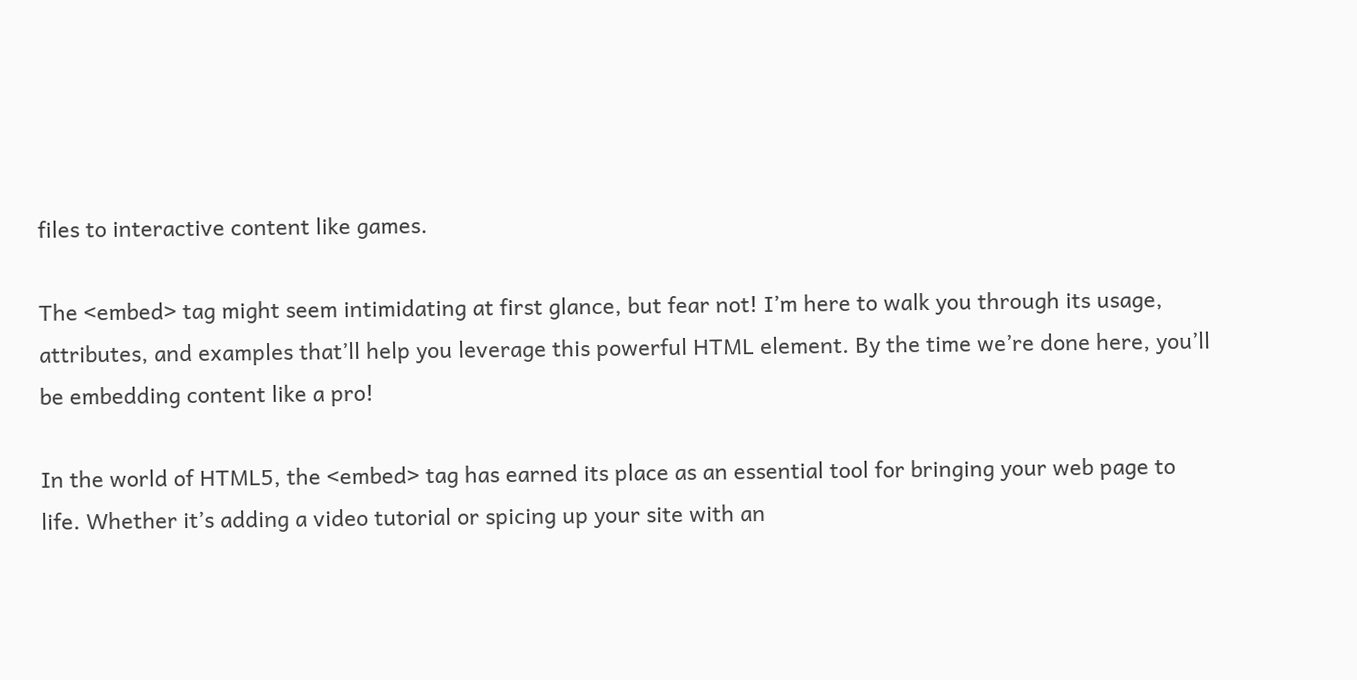files to interactive content like games.

The <embed> tag might seem intimidating at first glance, but fear not! I’m here to walk you through its usage, attributes, and examples that’ll help you leverage this powerful HTML element. By the time we’re done here, you’ll be embedding content like a pro!

In the world of HTML5, the <embed> tag has earned its place as an essential tool for bringing your web page to life. Whether it’s adding a video tutorial or spicing up your site with an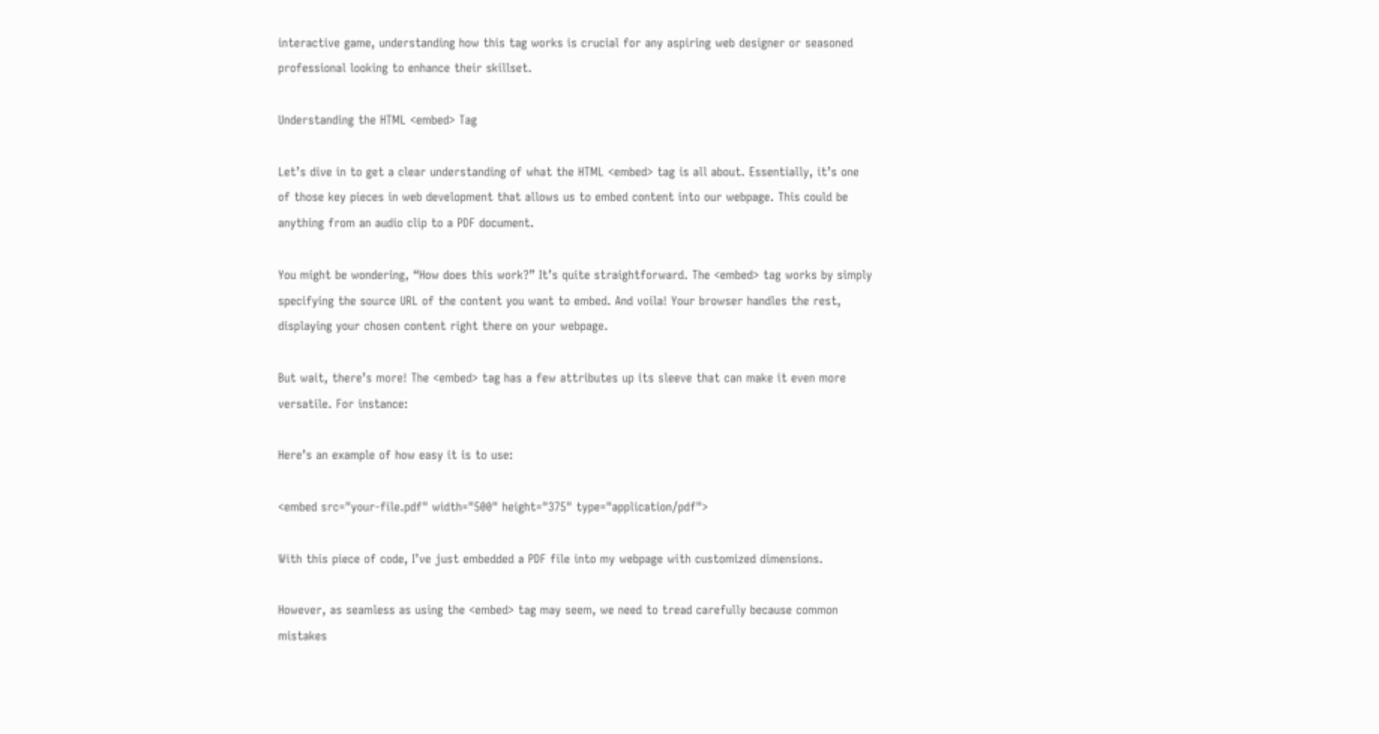interactive game, understanding how this tag works is crucial for any aspiring web designer or seasoned professional looking to enhance their skillset.

Understanding the HTML <embed> Tag

Let’s dive in to get a clear understanding of what the HTML <embed> tag is all about. Essentially, it’s one of those key pieces in web development that allows us to embed content into our webpage. This could be anything from an audio clip to a PDF document.

You might be wondering, “How does this work?” It’s quite straightforward. The <embed> tag works by simply specifying the source URL of the content you want to embed. And voila! Your browser handles the rest, displaying your chosen content right there on your webpage.

But wait, there’s more! The <embed> tag has a few attributes up its sleeve that can make it even more versatile. For instance:

Here’s an example of how easy it is to use:

<embed src="your-file.pdf" width="500" height="375" type="application/pdf">

With this piece of code, I’ve just embedded a PDF file into my webpage with customized dimensions.

However, as seamless as using the <embed> tag may seem, we need to tread carefully because common mistakes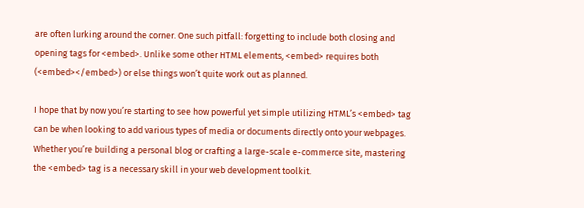are often lurking around the corner. One such pitfall: forgetting to include both closing and opening tags for <embed>. Unlike some other HTML elements, <embed> requires both (<embed></embed>) or else things won’t quite work out as planned.

I hope that by now you’re starting to see how powerful yet simple utilizing HTML’s <embed> tag can be when looking to add various types of media or documents directly onto your webpages. Whether you’re building a personal blog or crafting a large-scale e-commerce site, mastering the <embed> tag is a necessary skill in your web development toolkit.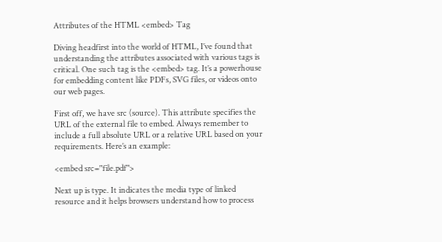Attributes of the HTML <embed> Tag

Diving headfirst into the world of HTML, I’ve found that understanding the attributes associated with various tags is critical. One such tag is the <embed> tag. It’s a powerhouse for embedding content like PDFs, SVG files, or videos onto our web pages.

First off, we have src (source). This attribute specifies the URL of the external file to embed. Always remember to include a full absolute URL or a relative URL based on your requirements. Here’s an example:

<embed src="file.pdf">

Next up is type. It indicates the media type of linked resource and it helps browsers understand how to process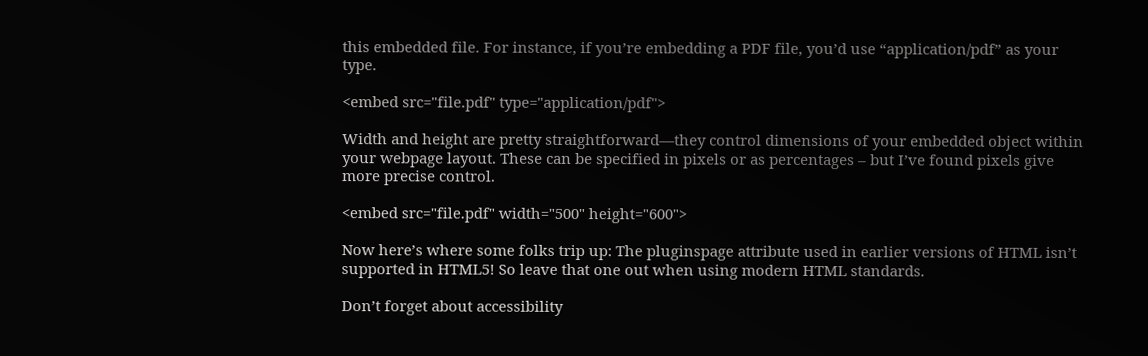this embedded file. For instance, if you’re embedding a PDF file, you’d use “application/pdf” as your type.

<embed src="file.pdf" type="application/pdf">

Width and height are pretty straightforward—they control dimensions of your embedded object within your webpage layout. These can be specified in pixels or as percentages – but I’ve found pixels give more precise control.

<embed src="file.pdf" width="500" height="600">

Now here’s where some folks trip up: The pluginspage attribute used in earlier versions of HTML isn’t supported in HTML5! So leave that one out when using modern HTML standards.

Don’t forget about accessibility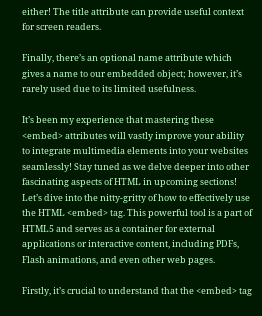either! The title attribute can provide useful context for screen readers.

Finally, there’s an optional name attribute which gives a name to our embedded object; however, it’s rarely used due to its limited usefulness.

It’s been my experience that mastering these <embed> attributes will vastly improve your ability to integrate multimedia elements into your websites seamlessly! Stay tuned as we delve deeper into other fascinating aspects of HTML in upcoming sections!
Let’s dive into the nitty-gritty of how to effectively use the HTML <embed> tag. This powerful tool is a part of HTML5 and serves as a container for external applications or interactive content, including PDFs, Flash animations, and even other web pages.

Firstly, it’s crucial to understand that the <embed> tag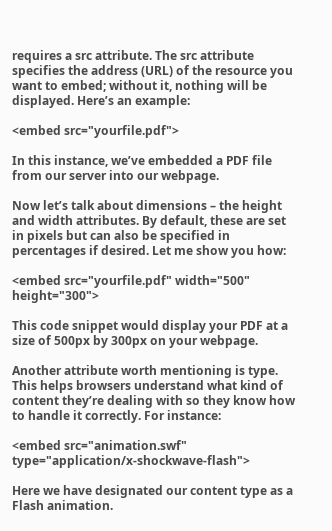requires a src attribute. The src attribute specifies the address (URL) of the resource you want to embed; without it, nothing will be displayed. Here’s an example:

<embed src="yourfile.pdf">

In this instance, we’ve embedded a PDF file from our server into our webpage.

Now let’s talk about dimensions – the height and width attributes. By default, these are set in pixels but can also be specified in percentages if desired. Let me show you how:

<embed src="yourfile.pdf" width="500" height="300">

This code snippet would display your PDF at a size of 500px by 300px on your webpage.

Another attribute worth mentioning is type. This helps browsers understand what kind of content they’re dealing with so they know how to handle it correctly. For instance:

<embed src="animation.swf" type="application/x-shockwave-flash">

Here we have designated our content type as a Flash animation.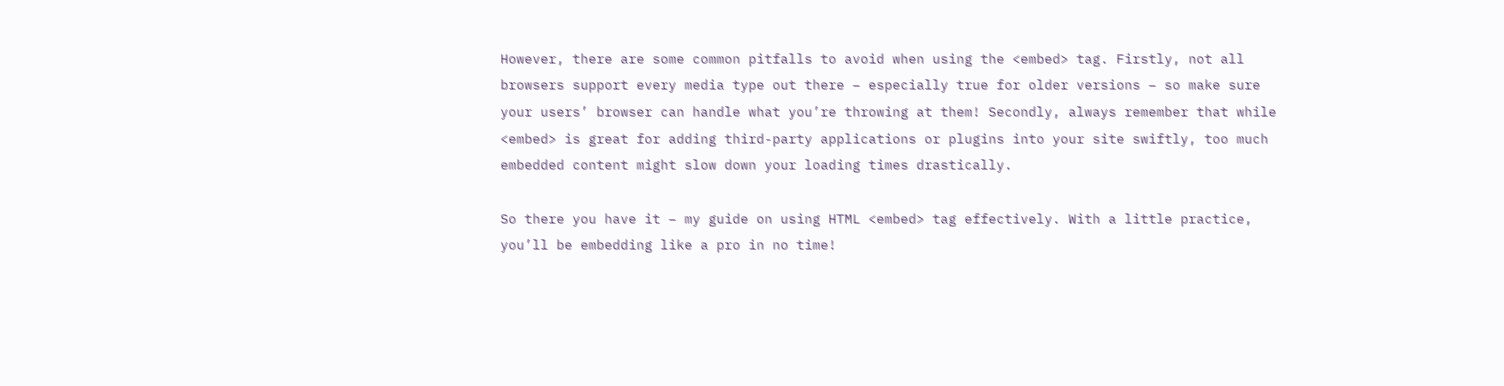However, there are some common pitfalls to avoid when using the <embed> tag. Firstly, not all browsers support every media type out there – especially true for older versions – so make sure your users’ browser can handle what you’re throwing at them! Secondly, always remember that while <embed> is great for adding third-party applications or plugins into your site swiftly, too much embedded content might slow down your loading times drastically.

So there you have it – my guide on using HTML <embed> tag effectively. With a little practice, you’ll be embedding like a pro in no time!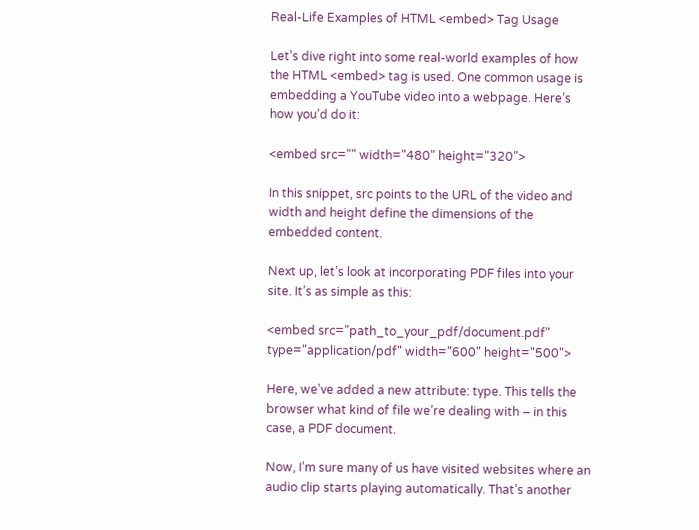Real-Life Examples of HTML <embed> Tag Usage

Let’s dive right into some real-world examples of how the HTML <embed> tag is used. One common usage is embedding a YouTube video into a webpage. Here’s how you’d do it:

<embed src="" width="480" height="320">

In this snippet, src points to the URL of the video and width and height define the dimensions of the embedded content.

Next up, let’s look at incorporating PDF files into your site. It’s as simple as this:

<embed src="path_to_your_pdf/document.pdf" type="application/pdf" width="600" height="500">

Here, we’ve added a new attribute: type. This tells the browser what kind of file we’re dealing with – in this case, a PDF document.

Now, I’m sure many of us have visited websites where an audio clip starts playing automatically. That’s another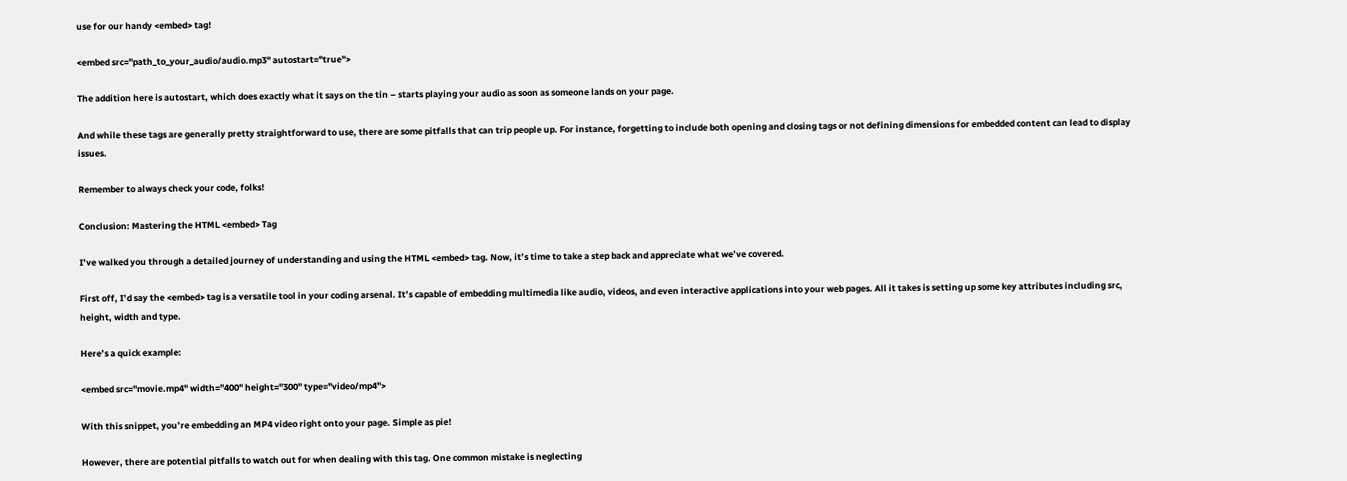use for our handy <embed> tag!

<embed src="path_to_your_audio/audio.mp3" autostart="true">

The addition here is autostart, which does exactly what it says on the tin – starts playing your audio as soon as someone lands on your page.

And while these tags are generally pretty straightforward to use, there are some pitfalls that can trip people up. For instance, forgetting to include both opening and closing tags or not defining dimensions for embedded content can lead to display issues.

Remember to always check your code, folks!

Conclusion: Mastering the HTML <embed> Tag

I’ve walked you through a detailed journey of understanding and using the HTML <embed> tag. Now, it’s time to take a step back and appreciate what we’ve covered.

First off, I’d say the <embed> tag is a versatile tool in your coding arsenal. It’s capable of embedding multimedia like audio, videos, and even interactive applications into your web pages. All it takes is setting up some key attributes including src, height, width and type.

Here’s a quick example:

<embed src="movie.mp4" width="400" height="300" type="video/mp4">

With this snippet, you’re embedding an MP4 video right onto your page. Simple as pie!

However, there are potential pitfalls to watch out for when dealing with this tag. One common mistake is neglecting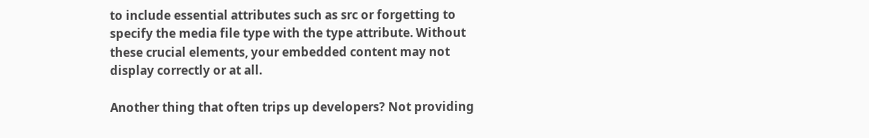to include essential attributes such as src or forgetting to specify the media file type with the type attribute. Without these crucial elements, your embedded content may not display correctly or at all.

Another thing that often trips up developers? Not providing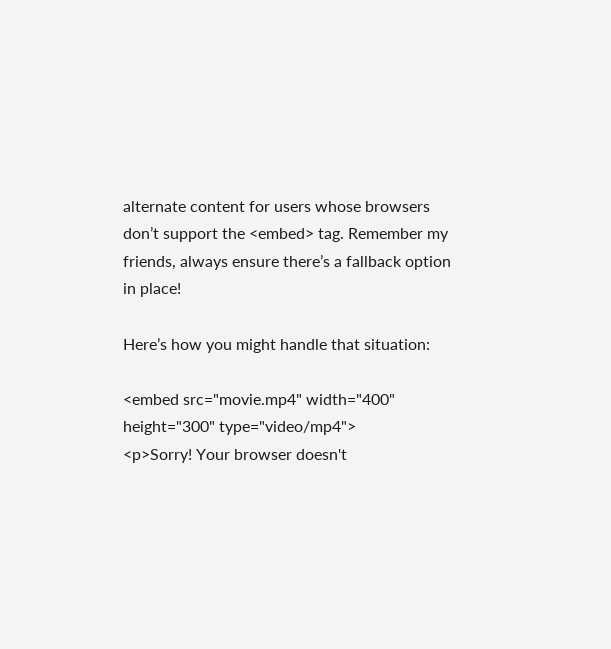alternate content for users whose browsers don’t support the <embed> tag. Remember my friends, always ensure there’s a fallback option in place!

Here’s how you might handle that situation:

<embed src="movie.mp4" width="400" height="300" type="video/mp4">
<p>Sorry! Your browser doesn't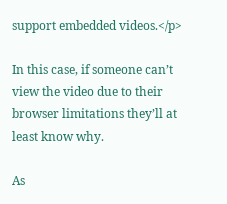support embedded videos.</p>

In this case, if someone can’t view the video due to their browser limitations they’ll at least know why.

As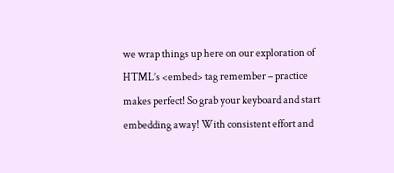we wrap things up here on our exploration of HTML’s <embed> tag remember – practice makes perfect! So grab your keyboard and start embedding away! With consistent effort and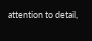attention to detail,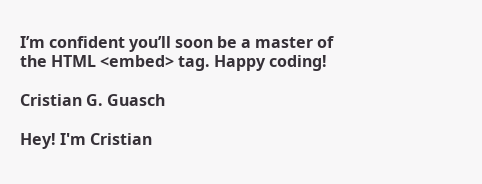I’m confident you’ll soon be a master of the HTML <embed> tag. Happy coding!

Cristian G. Guasch

Hey! I'm Cristian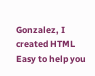Gonzalez, I created HTML Easy to help you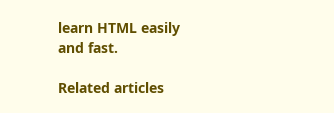learn HTML easily and fast.

Related articles